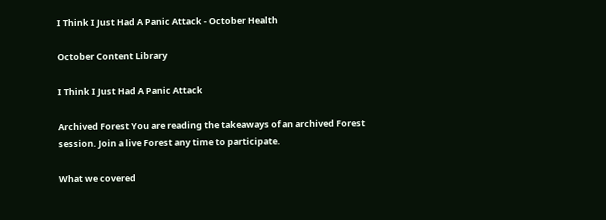I Think I Just Had A Panic Attack - October Health

October Content Library

I Think I Just Had A Panic Attack

Archived Forest You are reading the takeaways of an archived Forest session. Join a live Forest any time to participate.

What we covered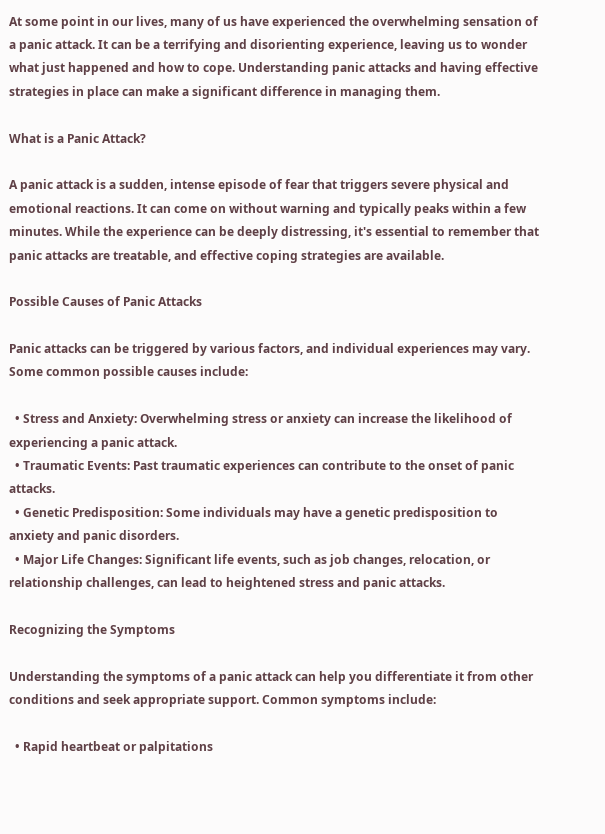At some point in our lives, many of us have experienced the overwhelming sensation of a panic attack. It can be a terrifying and disorienting experience, leaving us to wonder what just happened and how to cope. Understanding panic attacks and having effective strategies in place can make a significant difference in managing them.

What is a Panic Attack?

A panic attack is a sudden, intense episode of fear that triggers severe physical and emotional reactions. It can come on without warning and typically peaks within a few minutes. While the experience can be deeply distressing, it's essential to remember that panic attacks are treatable, and effective coping strategies are available.

Possible Causes of Panic Attacks

Panic attacks can be triggered by various factors, and individual experiences may vary. Some common possible causes include:

  • Stress and Anxiety: Overwhelming stress or anxiety can increase the likelihood of experiencing a panic attack.
  • Traumatic Events: Past traumatic experiences can contribute to the onset of panic attacks.
  • Genetic Predisposition: Some individuals may have a genetic predisposition to anxiety and panic disorders.
  • Major Life Changes: Significant life events, such as job changes, relocation, or relationship challenges, can lead to heightened stress and panic attacks.

Recognizing the Symptoms

Understanding the symptoms of a panic attack can help you differentiate it from other conditions and seek appropriate support. Common symptoms include:

  • Rapid heartbeat or palpitations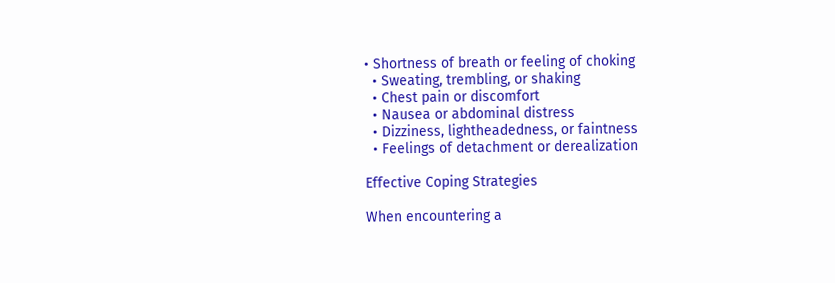• Shortness of breath or feeling of choking
  • Sweating, trembling, or shaking
  • Chest pain or discomfort
  • Nausea or abdominal distress
  • Dizziness, lightheadedness, or faintness
  • Feelings of detachment or derealization

Effective Coping Strategies

When encountering a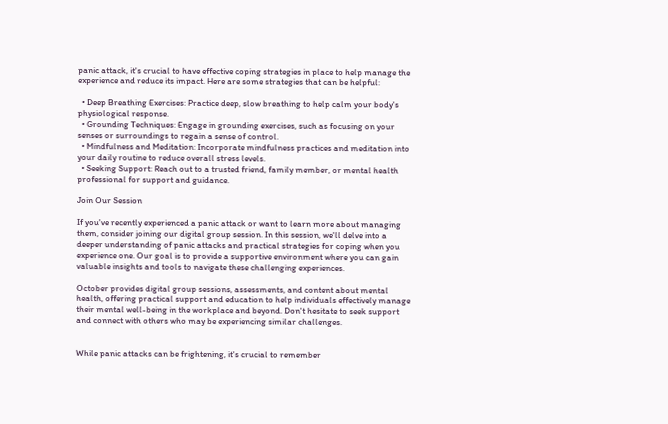panic attack, it's crucial to have effective coping strategies in place to help manage the experience and reduce its impact. Here are some strategies that can be helpful:

  • Deep Breathing Exercises: Practice deep, slow breathing to help calm your body's physiological response.
  • Grounding Techniques: Engage in grounding exercises, such as focusing on your senses or surroundings to regain a sense of control.
  • Mindfulness and Meditation: Incorporate mindfulness practices and meditation into your daily routine to reduce overall stress levels.
  • Seeking Support: Reach out to a trusted friend, family member, or mental health professional for support and guidance.

Join Our Session

If you've recently experienced a panic attack or want to learn more about managing them, consider joining our digital group session. In this session, we'll delve into a deeper understanding of panic attacks and practical strategies for coping when you experience one. Our goal is to provide a supportive environment where you can gain valuable insights and tools to navigate these challenging experiences.

October provides digital group sessions, assessments, and content about mental health, offering practical support and education to help individuals effectively manage their mental well-being in the workplace and beyond. Don't hesitate to seek support and connect with others who may be experiencing similar challenges.


While panic attacks can be frightening, it's crucial to remember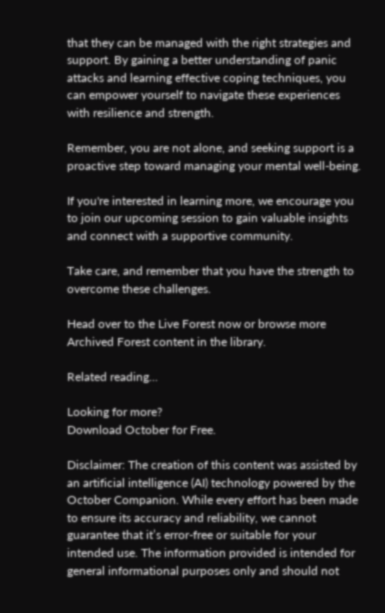that they can be managed with the right strategies and support. By gaining a better understanding of panic attacks and learning effective coping techniques, you can empower yourself to navigate these experiences with resilience and strength.

Remember, you are not alone, and seeking support is a proactive step toward managing your mental well-being.

If you're interested in learning more, we encourage you to join our upcoming session to gain valuable insights and connect with a supportive community.

Take care, and remember that you have the strength to overcome these challenges.

Head over to the Live Forest now or browse more Archived Forest content in the library.

Related reading...

Looking for more?
Download October for Free.

Disclaimer: The creation of this content was assisted by an artificial intelligence (AI) technology powered by the October Companion. While every effort has been made to ensure its accuracy and reliability, we cannot guarantee that it’s error-free or suitable for your intended use. The information provided is intended for general informational purposes only and should not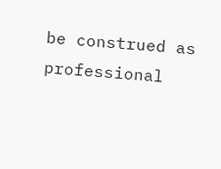be construed as professional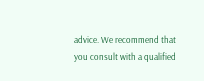advice. We recommend that you consult with a qualified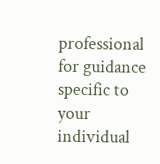professional for guidance specific to your individual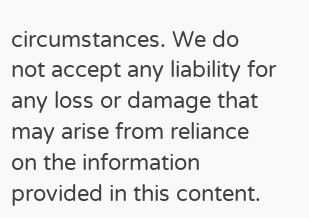circumstances. We do not accept any liability for any loss or damage that may arise from reliance on the information provided in this content.